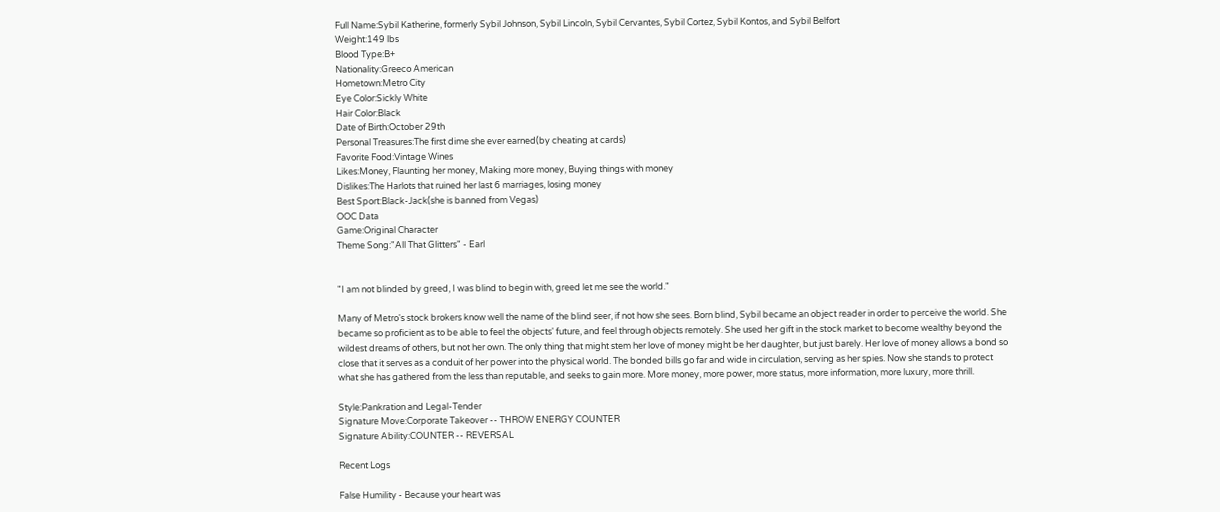Full Name:Sybil Katherine, formerly Sybil Johnson, Sybil Lincoln, Sybil Cervantes, Sybil Cortez, Sybil Kontos, and Sybil Belfort
Weight:149 lbs
Blood Type:B+
Nationality:Greeco American
Hometown:Metro City
Eye Color:Sickly White
Hair Color:Black
Date of Birth:October 29th
Personal Treasures:The first dime she ever earned(by cheating at cards)
Favorite Food:Vintage Wines
Likes:Money, Flaunting her money, Making more money, Buying things with money
Dislikes:The Harlots that ruined her last 6 marriages, losing money
Best Sport:Black-Jack(she is banned from Vegas)
OOC Data
Game:Original Character
Theme Song:"All That Glitters" - Earl


"I am not blinded by greed, I was blind to begin with, greed let me see the world."

Many of Metro's stock brokers know well the name of the blind seer, if not how she sees. Born blind, Sybil became an object reader in order to perceive the world. She became so proficient as to be able to feel the objects' future, and feel through objects remotely. She used her gift in the stock market to become wealthy beyond the wildest dreams of others, but not her own. The only thing that might stem her love of money might be her daughter, but just barely. Her love of money allows a bond so close that it serves as a conduit of her power into the physical world. The bonded bills go far and wide in circulation, serving as her spies. Now she stands to protect what she has gathered from the less than reputable, and seeks to gain more. More money, more power, more status, more information, more luxury, more thrill.

Style:Pankration and Legal-Tender
Signature Move:Corporate Takeover -- THROW ENERGY COUNTER
Signature Ability:COUNTER -- REVERSAL

Recent Logs

False Humility - Because your heart was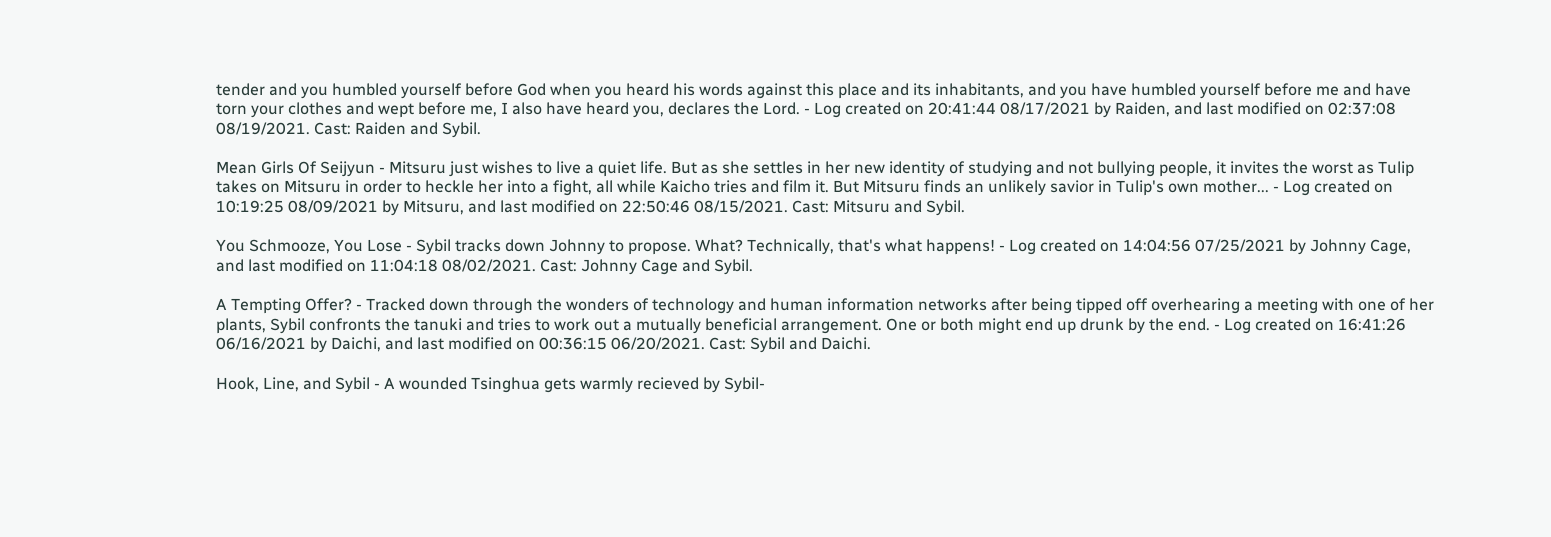tender and you humbled yourself before God when you heard his words against this place and its inhabitants, and you have humbled yourself before me and have torn your clothes and wept before me, I also have heard you, declares the Lord. - Log created on 20:41:44 08/17/2021 by Raiden, and last modified on 02:37:08 08/19/2021. Cast: Raiden and Sybil.

Mean Girls Of Seijyun - Mitsuru just wishes to live a quiet life. But as she settles in her new identity of studying and not bullying people, it invites the worst as Tulip takes on Mitsuru in order to heckle her into a fight, all while Kaicho tries and film it. But Mitsuru finds an unlikely savior in Tulip's own mother... - Log created on 10:19:25 08/09/2021 by Mitsuru, and last modified on 22:50:46 08/15/2021. Cast: Mitsuru and Sybil.

You Schmooze, You Lose - Sybil tracks down Johnny to propose. What? Technically, that's what happens! - Log created on 14:04:56 07/25/2021 by Johnny Cage, and last modified on 11:04:18 08/02/2021. Cast: Johnny Cage and Sybil.

A Tempting Offer? - Tracked down through the wonders of technology and human information networks after being tipped off overhearing a meeting with one of her plants, Sybil confronts the tanuki and tries to work out a mutually beneficial arrangement. One or both might end up drunk by the end. - Log created on 16:41:26 06/16/2021 by Daichi, and last modified on 00:36:15 06/20/2021. Cast: Sybil and Daichi.

Hook, Line, and Sybil - A wounded Tsinghua gets warmly recieved by Sybil-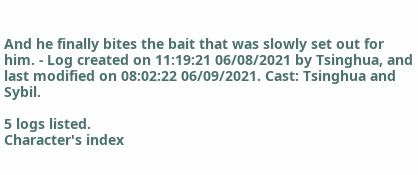And he finally bites the bait that was slowly set out for him. - Log created on 11:19:21 06/08/2021 by Tsinghua, and last modified on 08:02:22 06/09/2021. Cast: Tsinghua and Sybil.

5 logs listed.
Character's index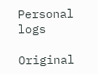Personal logs

Original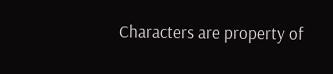Characters are property of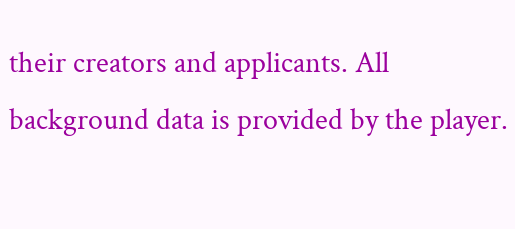their creators and applicants. All background data is provided by the player.